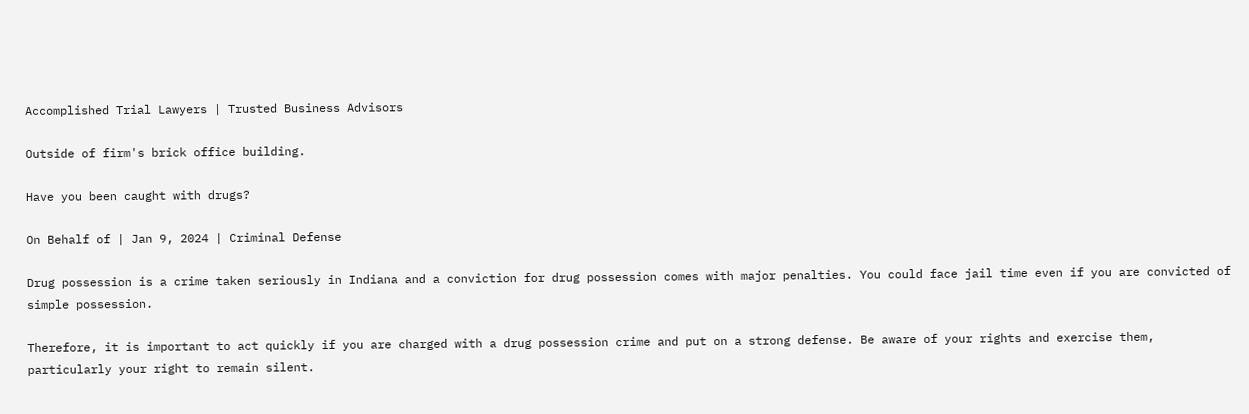Accomplished Trial Lawyers | Trusted Business Advisors

Outside of firm's brick office building.

Have you been caught with drugs?

On Behalf of | Jan 9, 2024 | Criminal Defense

Drug possession is a crime taken seriously in Indiana and a conviction for drug possession comes with major penalties. You could face jail time even if you are convicted of simple possession.

Therefore, it is important to act quickly if you are charged with a drug possession crime and put on a strong defense. Be aware of your rights and exercise them, particularly your right to remain silent.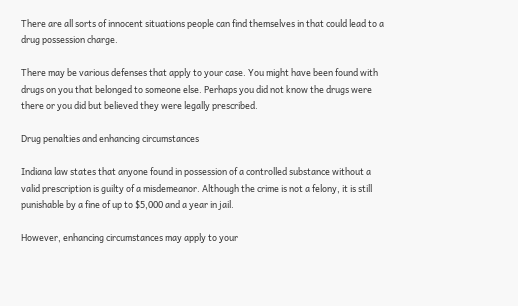There are all sorts of innocent situations people can find themselves in that could lead to a drug possession charge.

There may be various defenses that apply to your case. You might have been found with drugs on you that belonged to someone else. Perhaps you did not know the drugs were there or you did but believed they were legally prescribed.

Drug penalties and enhancing circumstances

Indiana law states that anyone found in possession of a controlled substance without a valid prescription is guilty of a misdemeanor. Although the crime is not a felony, it is still punishable by a fine of up to $5,000 and a year in jail.

However, enhancing circumstances may apply to your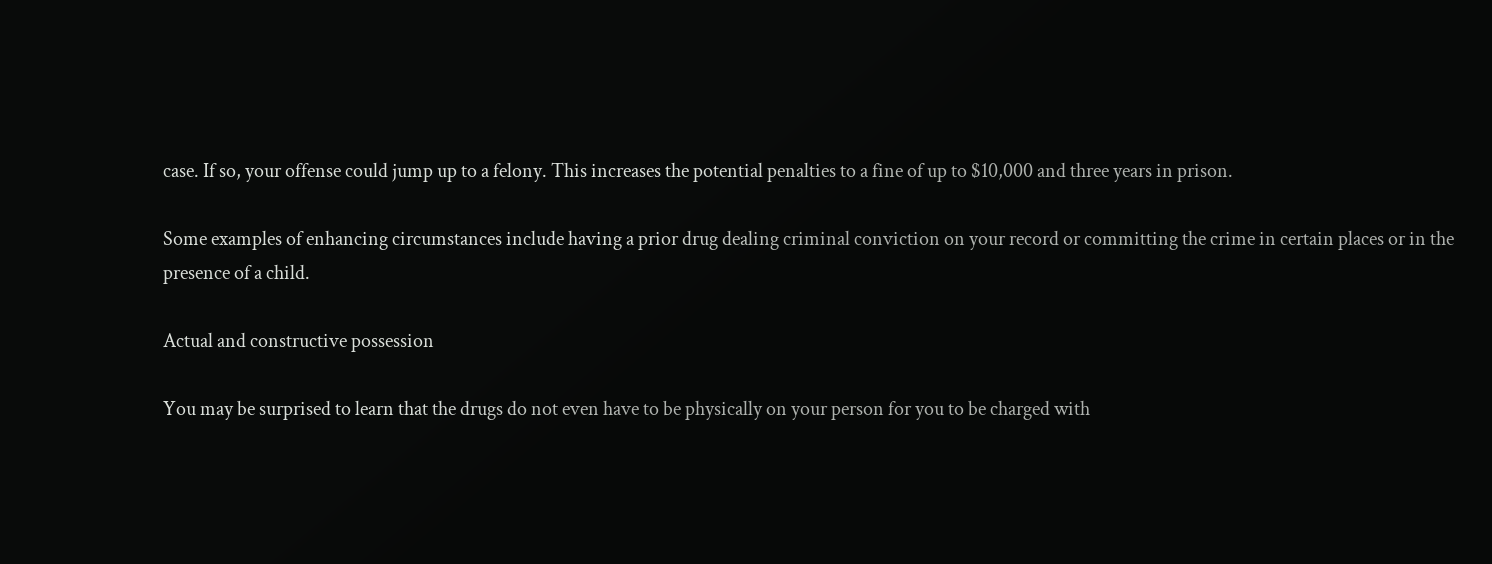case. If so, your offense could jump up to a felony. This increases the potential penalties to a fine of up to $10,000 and three years in prison.

Some examples of enhancing circumstances include having a prior drug dealing criminal conviction on your record or committing the crime in certain places or in the presence of a child.

Actual and constructive possession

You may be surprised to learn that the drugs do not even have to be physically on your person for you to be charged with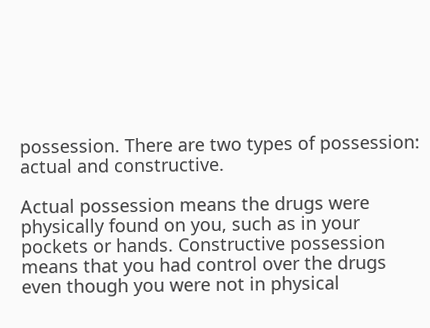possession. There are two types of possession: actual and constructive.

Actual possession means the drugs were physically found on you, such as in your pockets or hands. Constructive possession means that you had control over the drugs even though you were not in physical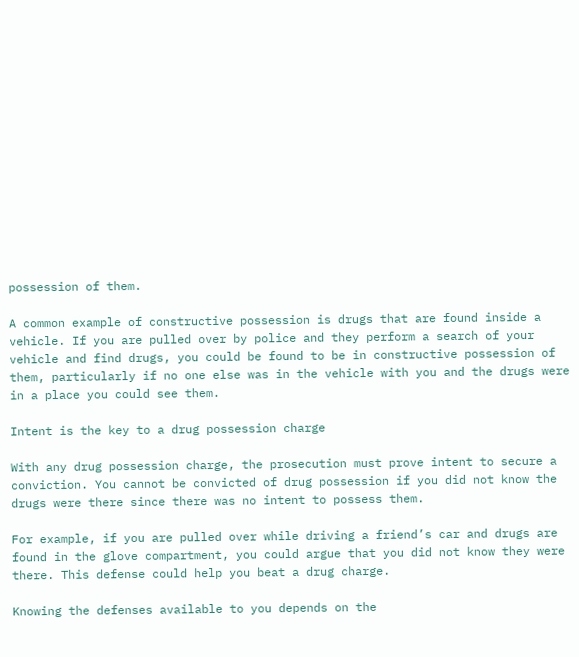possession of them.

A common example of constructive possession is drugs that are found inside a vehicle. If you are pulled over by police and they perform a search of your vehicle and find drugs, you could be found to be in constructive possession of them, particularly if no one else was in the vehicle with you and the drugs were in a place you could see them.

Intent is the key to a drug possession charge

With any drug possession charge, the prosecution must prove intent to secure a conviction. You cannot be convicted of drug possession if you did not know the drugs were there since there was no intent to possess them.

For example, if you are pulled over while driving a friend’s car and drugs are found in the glove compartment, you could argue that you did not know they were there. This defense could help you beat a drug charge.

Knowing the defenses available to you depends on the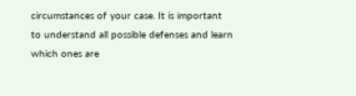circumstances of your case. It is important to understand all possible defenses and learn which ones are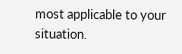most applicable to your situation.